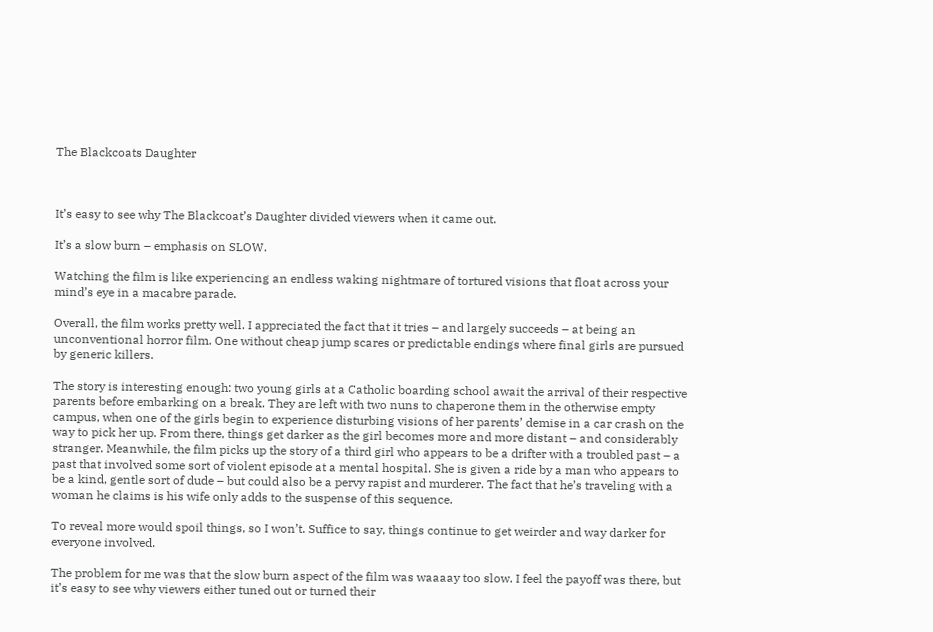The Blackcoats Daughter



It’s easy to see why The Blackcoat’s Daughter divided viewers when it came out.

It’s a slow burn – emphasis on SLOW.

Watching the film is like experiencing an endless waking nightmare of tortured visions that float across your mind’s eye in a macabre parade.

Overall, the film works pretty well. I appreciated the fact that it tries – and largely succeeds – at being an unconventional horror film. One without cheap jump scares or predictable endings where final girls are pursued by generic killers.

The story is interesting enough: two young girls at a Catholic boarding school await the arrival of their respective parents before embarking on a break. They are left with two nuns to chaperone them in the otherwise empty campus, when one of the girls begin to experience disturbing visions of her parents’ demise in a car crash on the way to pick her up. From there, things get darker as the girl becomes more and more distant – and considerably stranger. Meanwhile, the film picks up the story of a third girl who appears to be a drifter with a troubled past – a past that involved some sort of violent episode at a mental hospital. She is given a ride by a man who appears to be a kind, gentle sort of dude – but could also be a pervy rapist and murderer. The fact that he’s traveling with a woman he claims is his wife only adds to the suspense of this sequence.

To reveal more would spoil things, so I won’t. Suffice to say, things continue to get weirder and way darker for everyone involved.

The problem for me was that the slow burn aspect of the film was waaaay too slow. I feel the payoff was there, but it’s easy to see why viewers either tuned out or turned their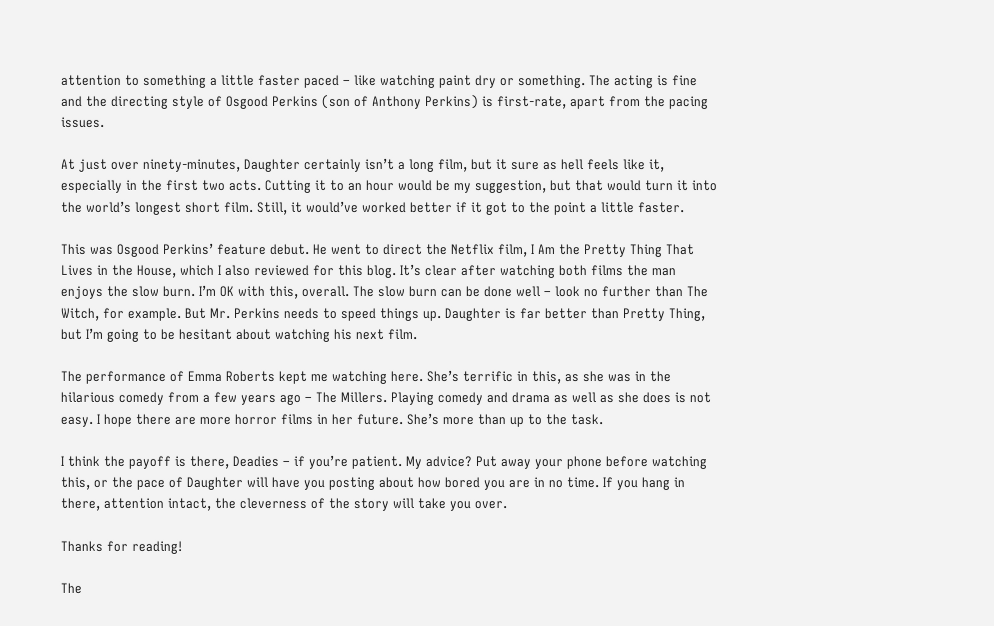attention to something a little faster paced – like watching paint dry or something. The acting is fine and the directing style of Osgood Perkins (son of Anthony Perkins) is first-rate, apart from the pacing issues.

At just over ninety-minutes, Daughter certainly isn’t a long film, but it sure as hell feels like it, especially in the first two acts. Cutting it to an hour would be my suggestion, but that would turn it into the world’s longest short film. Still, it would’ve worked better if it got to the point a little faster.

This was Osgood Perkins’ feature debut. He went to direct the Netflix film, I Am the Pretty Thing That Lives in the House, which I also reviewed for this blog. It’s clear after watching both films the man enjoys the slow burn. I’m OK with this, overall. The slow burn can be done well – look no further than The Witch, for example. But Mr. Perkins needs to speed things up. Daughter is far better than Pretty Thing, but I’m going to be hesitant about watching his next film.

The performance of Emma Roberts kept me watching here. She’s terrific in this, as she was in the hilarious comedy from a few years ago – The Millers. Playing comedy and drama as well as she does is not easy. I hope there are more horror films in her future. She’s more than up to the task.

I think the payoff is there, Deadies – if you’re patient. My advice? Put away your phone before watching this, or the pace of Daughter will have you posting about how bored you are in no time. If you hang in there, attention intact, the cleverness of the story will take you over.

Thanks for reading!

The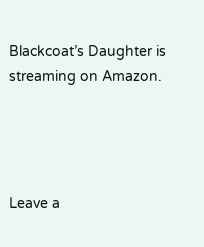Blackcoat’s Daughter is streaming on Amazon.




Leave a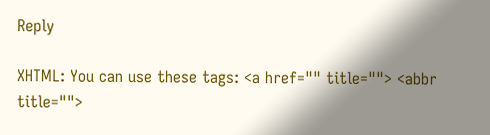Reply

XHTML: You can use these tags: <a href="" title=""> <abbr title="">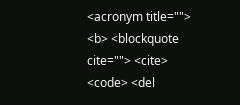<acronym title=""> <b> <blockquote cite=""> <cite> <code> <del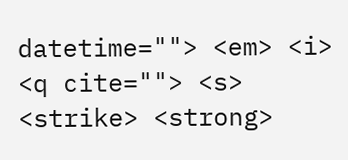datetime=""> <em> <i> <q cite=""> <s> <strike> <strong>